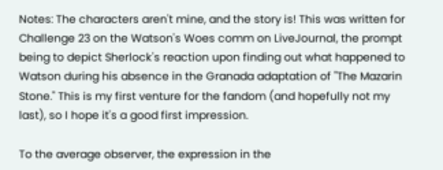Notes: The characters aren't mine, and the story is! This was written for Challenge 23 on the Watson's Woes comm on LiveJournal, the prompt being to depict Sherlock's reaction upon finding out what happened to Watson during his absence in the Granada adaptation of "The Mazarin Stone." This is my first venture for the fandom (and hopefully not my last), so I hope it's a good first impression.

To the average observer, the expression in the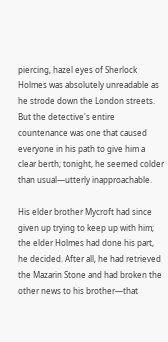piercing, hazel eyes of Sherlock Holmes was absolutely unreadable as he strode down the London streets. But the detective's entire countenance was one that caused everyone in his path to give him a clear berth; tonight, he seemed colder than usual—utterly inapproachable.

His elder brother Mycroft had since given up trying to keep up with him; the elder Holmes had done his part, he decided. After all, he had retrieved the Mazarin Stone and had broken the other news to his brother—that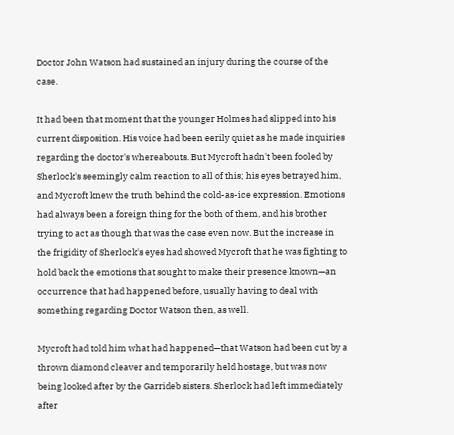Doctor John Watson had sustained an injury during the course of the case.

It had been that moment that the younger Holmes had slipped into his current disposition. His voice had been eerily quiet as he made inquiries regarding the doctor's whereabouts. But Mycroft hadn't been fooled by Sherlock's seemingly calm reaction to all of this; his eyes betrayed him, and Mycroft knew the truth behind the cold-as-ice expression. Emotions had always been a foreign thing for the both of them, and his brother trying to act as though that was the case even now. But the increase in the frigidity of Sherlock's eyes had showed Mycroft that he was fighting to hold back the emotions that sought to make their presence known—an occurrence that had happened before, usually having to deal with something regarding Doctor Watson then, as well.

Mycroft had told him what had happened—that Watson had been cut by a thrown diamond cleaver and temporarily held hostage, but was now being looked after by the Garrideb sisters. Sherlock had left immediately after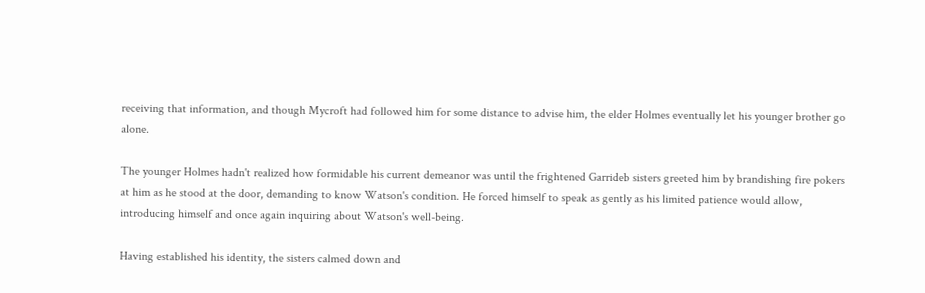receiving that information, and though Mycroft had followed him for some distance to advise him, the elder Holmes eventually let his younger brother go alone.

The younger Holmes hadn't realized how formidable his current demeanor was until the frightened Garrideb sisters greeted him by brandishing fire pokers at him as he stood at the door, demanding to know Watson's condition. He forced himself to speak as gently as his limited patience would allow, introducing himself and once again inquiring about Watson's well-being.

Having established his identity, the sisters calmed down and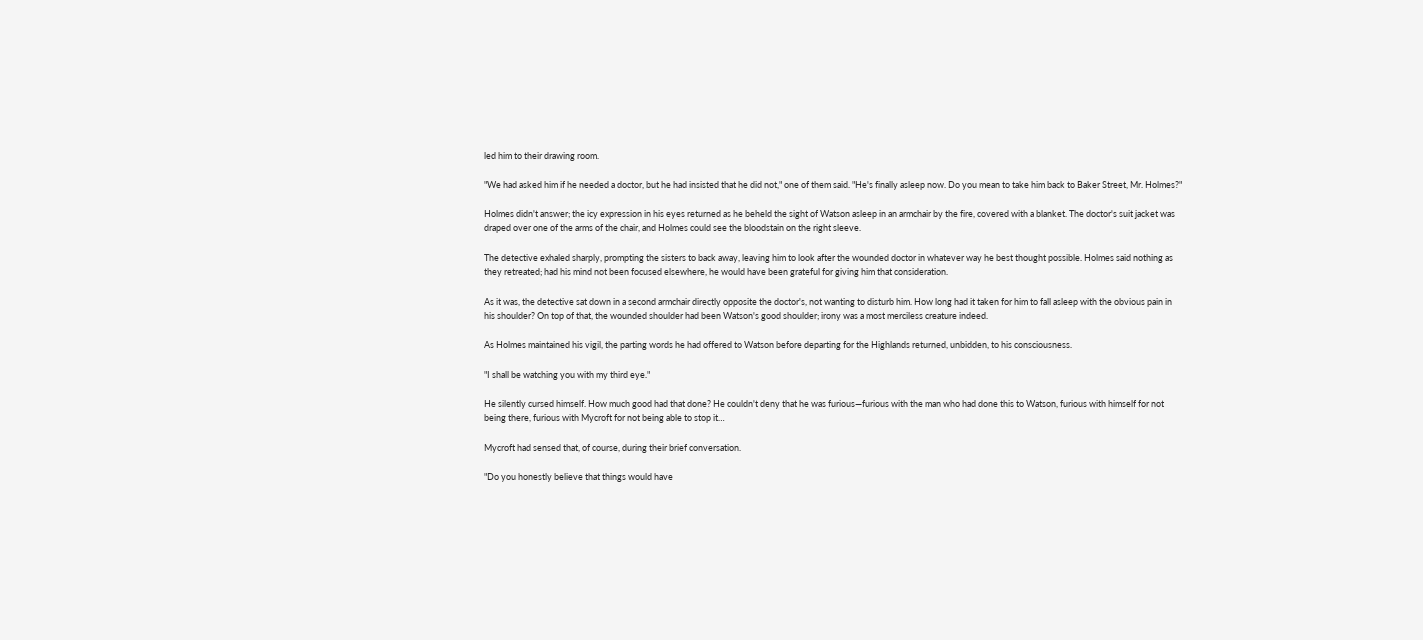led him to their drawing room.

"We had asked him if he needed a doctor, but he had insisted that he did not," one of them said. "He's finally asleep now. Do you mean to take him back to Baker Street, Mr. Holmes?"

Holmes didn't answer; the icy expression in his eyes returned as he beheld the sight of Watson asleep in an armchair by the fire, covered with a blanket. The doctor's suit jacket was draped over one of the arms of the chair, and Holmes could see the bloodstain on the right sleeve.

The detective exhaled sharply, prompting the sisters to back away, leaving him to look after the wounded doctor in whatever way he best thought possible. Holmes said nothing as they retreated; had his mind not been focused elsewhere, he would have been grateful for giving him that consideration.

As it was, the detective sat down in a second armchair directly opposite the doctor's, not wanting to disturb him. How long had it taken for him to fall asleep with the obvious pain in his shoulder? On top of that, the wounded shoulder had been Watson's good shoulder; irony was a most merciless creature indeed.

As Holmes maintained his vigil, the parting words he had offered to Watson before departing for the Highlands returned, unbidden, to his consciousness.

"I shall be watching you with my third eye."

He silently cursed himself. How much good had that done? He couldn't deny that he was furious—furious with the man who had done this to Watson, furious with himself for not being there, furious with Mycroft for not being able to stop it…

Mycroft had sensed that, of course, during their brief conversation.

"Do you honestly believe that things would have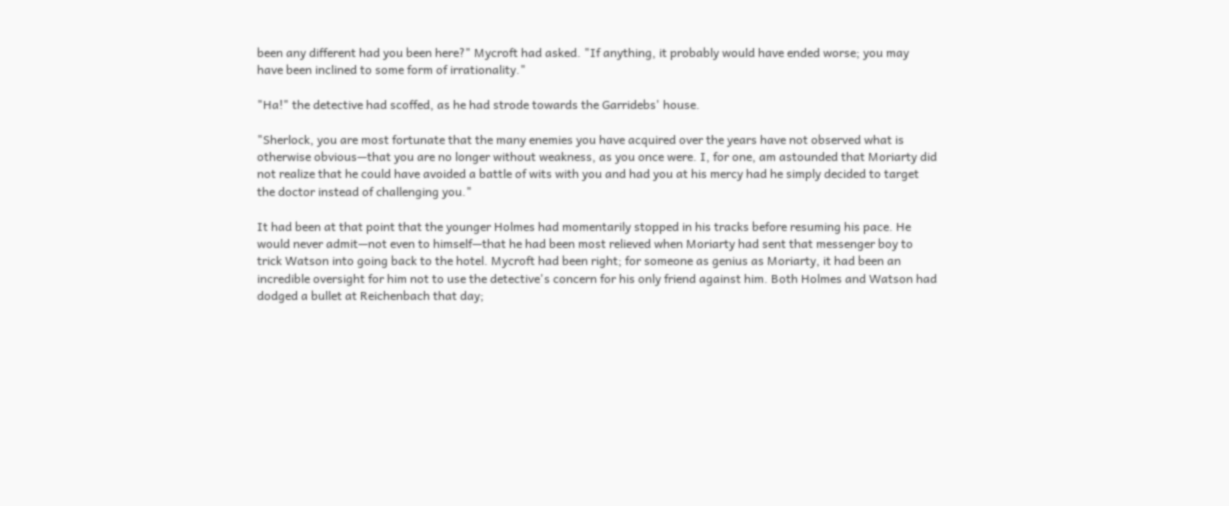been any different had you been here?" Mycroft had asked. "If anything, it probably would have ended worse; you may have been inclined to some form of irrationality."

"Ha!" the detective had scoffed, as he had strode towards the Garridebs' house.

"Sherlock, you are most fortunate that the many enemies you have acquired over the years have not observed what is otherwise obvious—that you are no longer without weakness, as you once were. I, for one, am astounded that Moriarty did not realize that he could have avoided a battle of wits with you and had you at his mercy had he simply decided to target the doctor instead of challenging you."

It had been at that point that the younger Holmes had momentarily stopped in his tracks before resuming his pace. He would never admit—not even to himself—that he had been most relieved when Moriarty had sent that messenger boy to trick Watson into going back to the hotel. Mycroft had been right; for someone as genius as Moriarty, it had been an incredible oversight for him not to use the detective's concern for his only friend against him. Both Holmes and Watson had dodged a bullet at Reichenbach that day;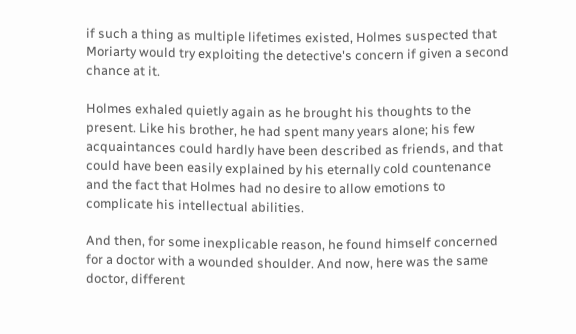if such a thing as multiple lifetimes existed, Holmes suspected that Moriarty would try exploiting the detective's concern if given a second chance at it.

Holmes exhaled quietly again as he brought his thoughts to the present. Like his brother, he had spent many years alone; his few acquaintances could hardly have been described as friends, and that could have been easily explained by his eternally cold countenance and the fact that Holmes had no desire to allow emotions to complicate his intellectual abilities.

And then, for some inexplicable reason, he found himself concerned for a doctor with a wounded shoulder. And now, here was the same doctor, different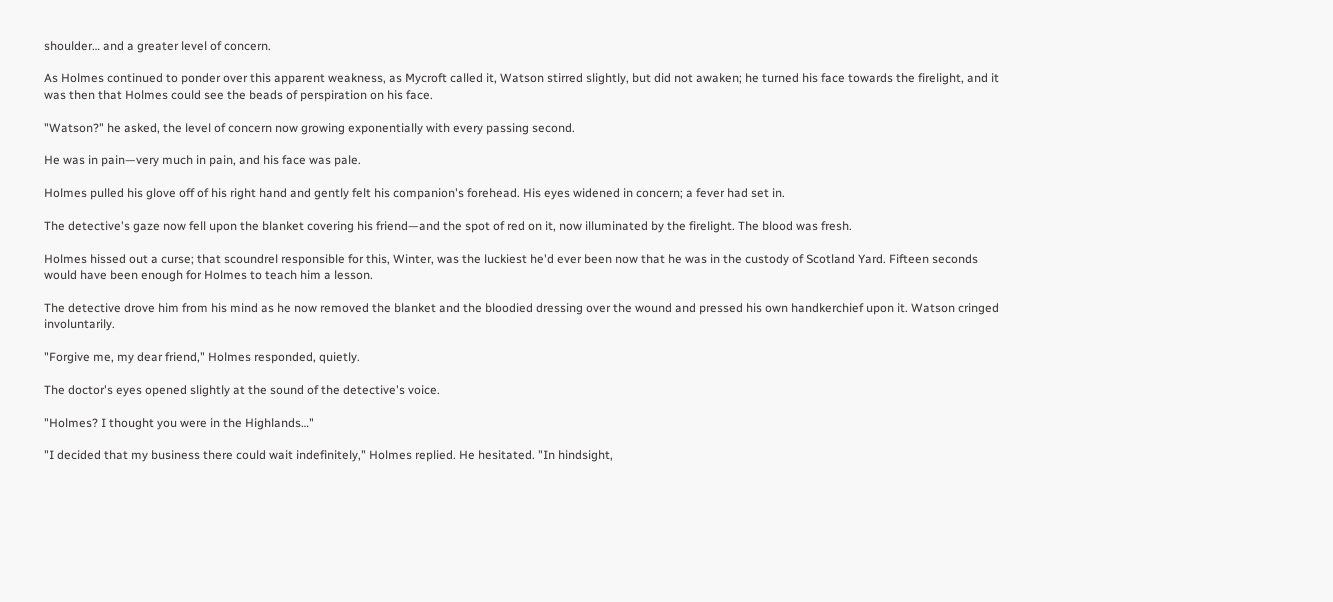shoulder… and a greater level of concern.

As Holmes continued to ponder over this apparent weakness, as Mycroft called it, Watson stirred slightly, but did not awaken; he turned his face towards the firelight, and it was then that Holmes could see the beads of perspiration on his face.

"Watson?" he asked, the level of concern now growing exponentially with every passing second.

He was in pain—very much in pain, and his face was pale.

Holmes pulled his glove off of his right hand and gently felt his companion's forehead. His eyes widened in concern; a fever had set in.

The detective's gaze now fell upon the blanket covering his friend—and the spot of red on it, now illuminated by the firelight. The blood was fresh.

Holmes hissed out a curse; that scoundrel responsible for this, Winter, was the luckiest he'd ever been now that he was in the custody of Scotland Yard. Fifteen seconds would have been enough for Holmes to teach him a lesson.

The detective drove him from his mind as he now removed the blanket and the bloodied dressing over the wound and pressed his own handkerchief upon it. Watson cringed involuntarily.

"Forgive me, my dear friend," Holmes responded, quietly.

The doctor's eyes opened slightly at the sound of the detective's voice.

"Holmes? I thought you were in the Highlands…"

"I decided that my business there could wait indefinitely," Holmes replied. He hesitated. "In hindsight,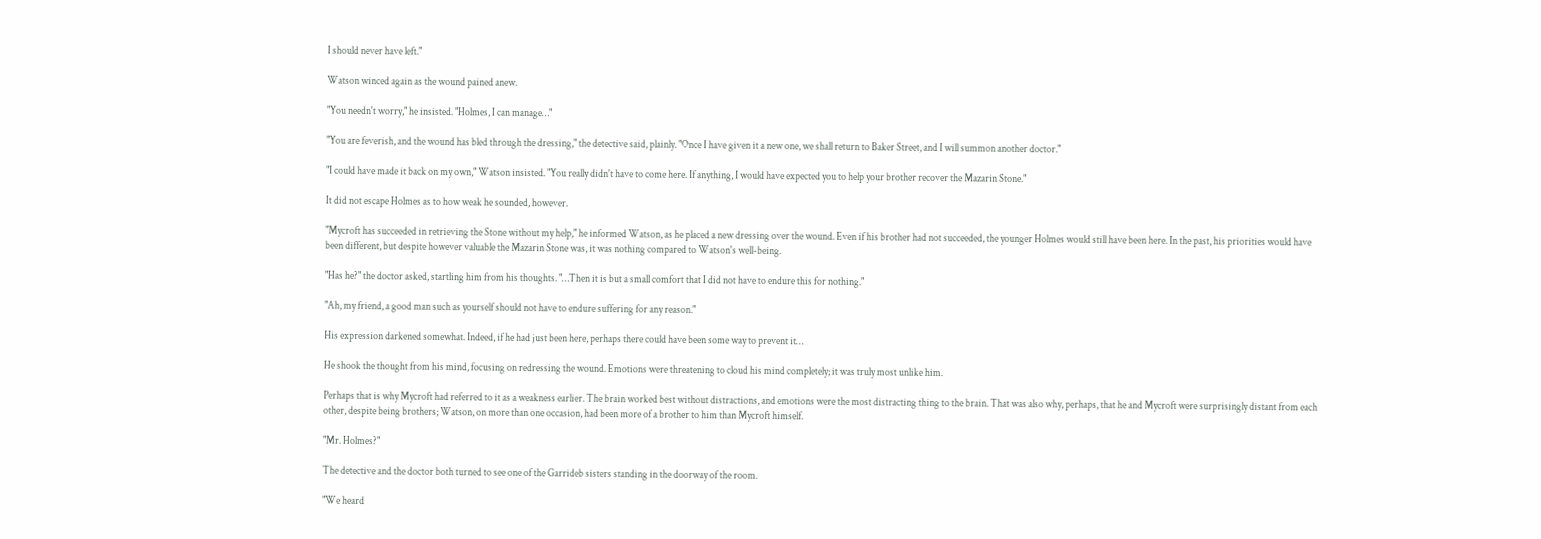I should never have left."

Watson winced again as the wound pained anew.

"You needn't worry," he insisted. "Holmes, I can manage…"

"You are feverish, and the wound has bled through the dressing," the detective said, plainly. "Once I have given it a new one, we shall return to Baker Street, and I will summon another doctor."

"I could have made it back on my own," Watson insisted. "You really didn't have to come here. If anything, I would have expected you to help your brother recover the Mazarin Stone."

It did not escape Holmes as to how weak he sounded, however.

"Mycroft has succeeded in retrieving the Stone without my help," he informed Watson, as he placed a new dressing over the wound. Even if his brother had not succeeded, the younger Holmes would still have been here. In the past, his priorities would have been different, but despite however valuable the Mazarin Stone was, it was nothing compared to Watson's well-being.

"Has he?" the doctor asked, startling him from his thoughts. "…Then it is but a small comfort that I did not have to endure this for nothing."

"Ah, my friend, a good man such as yourself should not have to endure suffering for any reason."

His expression darkened somewhat. Indeed, if he had just been here, perhaps there could have been some way to prevent it…

He shook the thought from his mind, focusing on redressing the wound. Emotions were threatening to cloud his mind completely; it was truly most unlike him.

Perhaps that is why Mycroft had referred to it as a weakness earlier. The brain worked best without distractions, and emotions were the most distracting thing to the brain. That was also why, perhaps, that he and Mycroft were surprisingly distant from each other, despite being brothers; Watson, on more than one occasion, had been more of a brother to him than Mycroft himself.

"Mr. Holmes?"

The detective and the doctor both turned to see one of the Garrideb sisters standing in the doorway of the room.

"We heard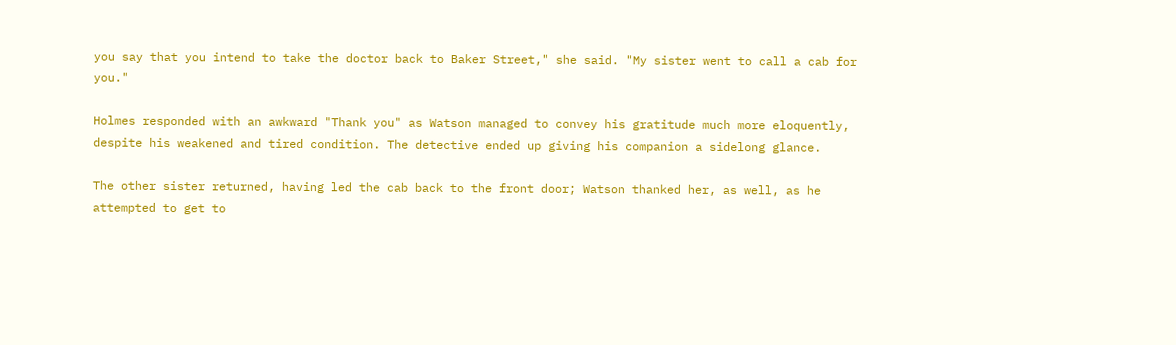you say that you intend to take the doctor back to Baker Street," she said. "My sister went to call a cab for you."

Holmes responded with an awkward "Thank you" as Watson managed to convey his gratitude much more eloquently, despite his weakened and tired condition. The detective ended up giving his companion a sidelong glance.

The other sister returned, having led the cab back to the front door; Watson thanked her, as well, as he attempted to get to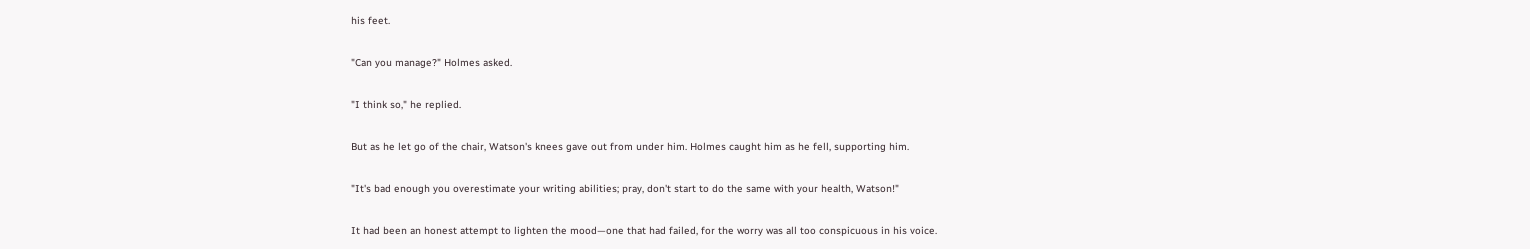his feet.

"Can you manage?" Holmes asked.

"I think so," he replied.

But as he let go of the chair, Watson's knees gave out from under him. Holmes caught him as he fell, supporting him.

"It's bad enough you overestimate your writing abilities; pray, don't start to do the same with your health, Watson!"

It had been an honest attempt to lighten the mood—one that had failed, for the worry was all too conspicuous in his voice.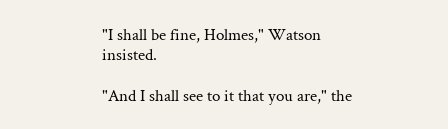"I shall be fine, Holmes," Watson insisted.

"And I shall see to it that you are," the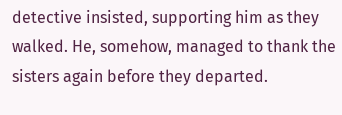detective insisted, supporting him as they walked. He, somehow, managed to thank the sisters again before they departed.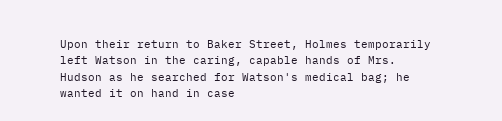Upon their return to Baker Street, Holmes temporarily left Watson in the caring, capable hands of Mrs. Hudson as he searched for Watson's medical bag; he wanted it on hand in case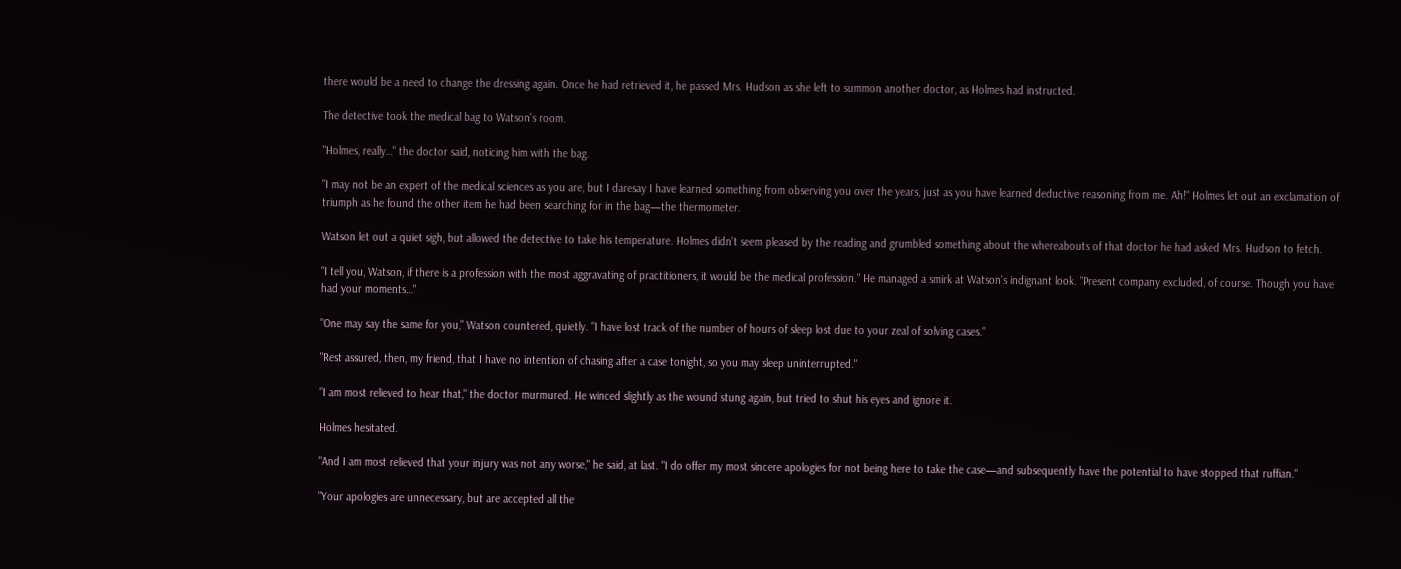there would be a need to change the dressing again. Once he had retrieved it, he passed Mrs. Hudson as she left to summon another doctor, as Holmes had instructed.

The detective took the medical bag to Watson's room.

"Holmes, really…" the doctor said, noticing him with the bag.

"I may not be an expert of the medical sciences as you are, but I daresay I have learned something from observing you over the years, just as you have learned deductive reasoning from me. Ah!" Holmes let out an exclamation of triumph as he found the other item he had been searching for in the bag—the thermometer.

Watson let out a quiet sigh, but allowed the detective to take his temperature. Holmes didn't seem pleased by the reading and grumbled something about the whereabouts of that doctor he had asked Mrs. Hudson to fetch.

"I tell you, Watson, if there is a profession with the most aggravating of practitioners, it would be the medical profession." He managed a smirk at Watson's indignant look. "Present company excluded, of course. Though you have had your moments…"

"One may say the same for you," Watson countered, quietly. "I have lost track of the number of hours of sleep lost due to your zeal of solving cases."

"Rest assured, then, my friend, that I have no intention of chasing after a case tonight, so you may sleep uninterrupted."

"I am most relieved to hear that," the doctor murmured. He winced slightly as the wound stung again, but tried to shut his eyes and ignore it.

Holmes hesitated.

"And I am most relieved that your injury was not any worse," he said, at last. "I do offer my most sincere apologies for not being here to take the case—and subsequently have the potential to have stopped that ruffian."

"Your apologies are unnecessary, but are accepted all the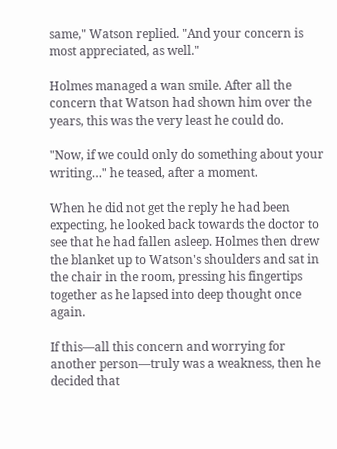same," Watson replied. "And your concern is most appreciated, as well."

Holmes managed a wan smile. After all the concern that Watson had shown him over the years, this was the very least he could do.

"Now, if we could only do something about your writing…" he teased, after a moment.

When he did not get the reply he had been expecting, he looked back towards the doctor to see that he had fallen asleep. Holmes then drew the blanket up to Watson's shoulders and sat in the chair in the room, pressing his fingertips together as he lapsed into deep thought once again.

If this—all this concern and worrying for another person—truly was a weakness, then he decided that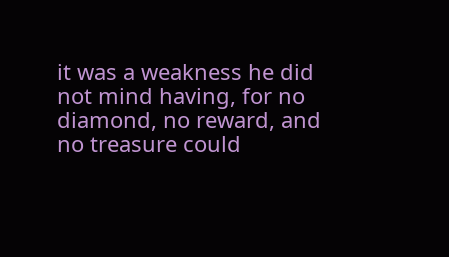it was a weakness he did not mind having, for no diamond, no reward, and no treasure could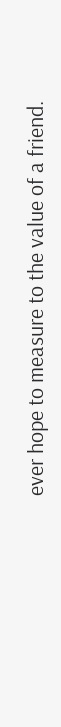ever hope to measure to the value of a friend.